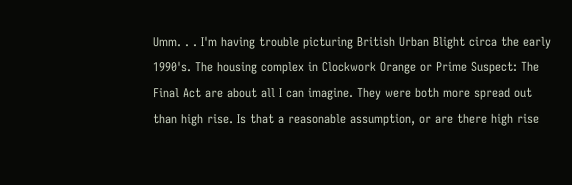Umm. . . I'm having trouble picturing British Urban Blight circa the early 1990's. The housing complex in Clockwork Orange or Prime Suspect: The Final Act are about all I can imagine. They were both more spread out than high rise. Is that a reasonable assumption, or are there high rise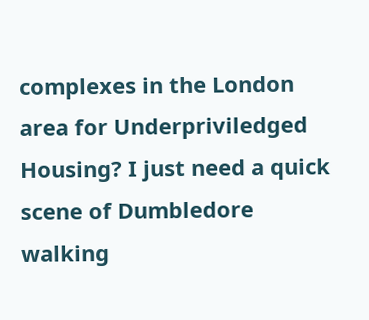complexes in the London area for Underpriviledged Housing? I just need a quick scene of Dumbledore walking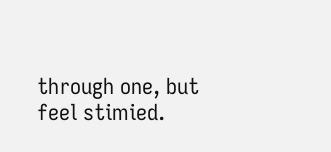through one, but feel stimied.